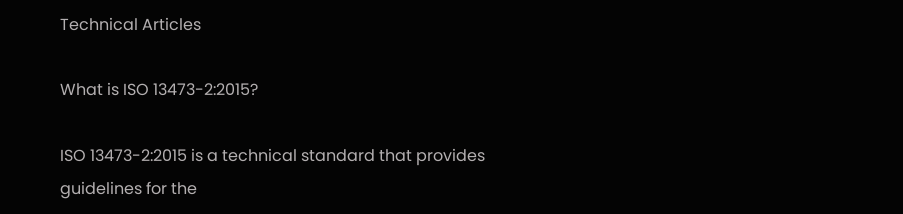Technical Articles

What is ISO 13473-2:2015?

ISO 13473-2:2015 is a technical standard that provides guidelines for the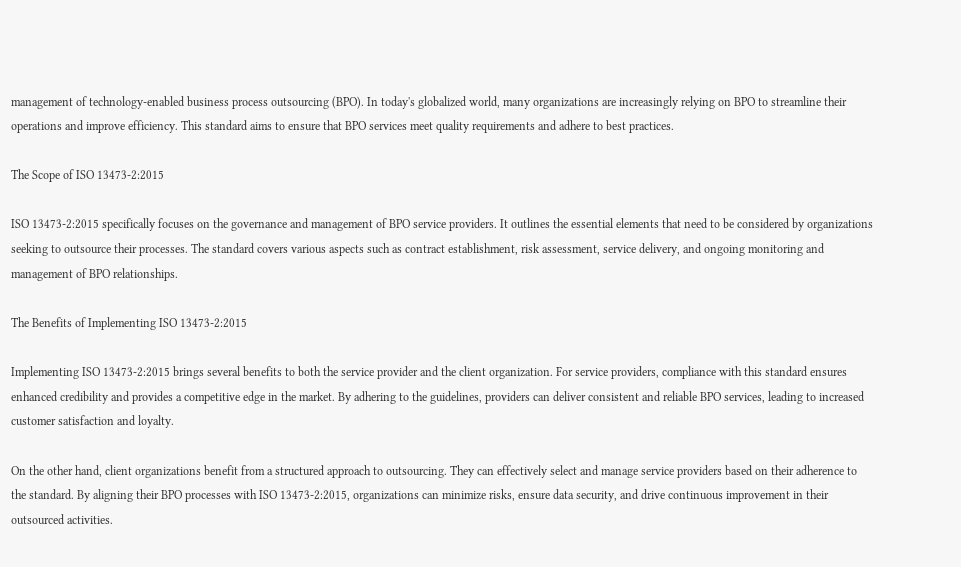management of technology-enabled business process outsourcing (BPO). In today's globalized world, many organizations are increasingly relying on BPO to streamline their operations and improve efficiency. This standard aims to ensure that BPO services meet quality requirements and adhere to best practices.

The Scope of ISO 13473-2:2015

ISO 13473-2:2015 specifically focuses on the governance and management of BPO service providers. It outlines the essential elements that need to be considered by organizations seeking to outsource their processes. The standard covers various aspects such as contract establishment, risk assessment, service delivery, and ongoing monitoring and management of BPO relationships.

The Benefits of Implementing ISO 13473-2:2015

Implementing ISO 13473-2:2015 brings several benefits to both the service provider and the client organization. For service providers, compliance with this standard ensures enhanced credibility and provides a competitive edge in the market. By adhering to the guidelines, providers can deliver consistent and reliable BPO services, leading to increased customer satisfaction and loyalty.

On the other hand, client organizations benefit from a structured approach to outsourcing. They can effectively select and manage service providers based on their adherence to the standard. By aligning their BPO processes with ISO 13473-2:2015, organizations can minimize risks, ensure data security, and drive continuous improvement in their outsourced activities.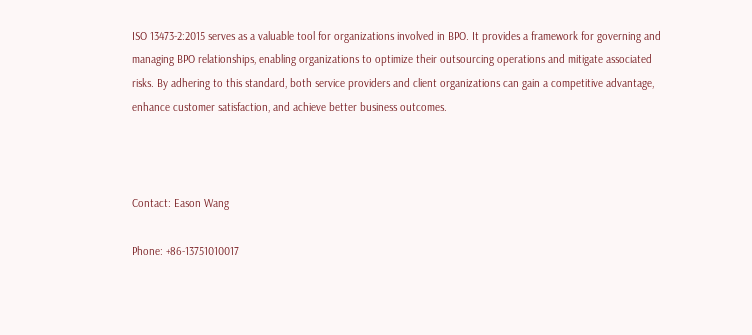ISO 13473-2:2015 serves as a valuable tool for organizations involved in BPO. It provides a framework for governing and managing BPO relationships, enabling organizations to optimize their outsourcing operations and mitigate associated risks. By adhering to this standard, both service providers and client organizations can gain a competitive advantage, enhance customer satisfaction, and achieve better business outcomes.



Contact: Eason Wang

Phone: +86-13751010017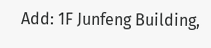Add: 1F Junfeng Building,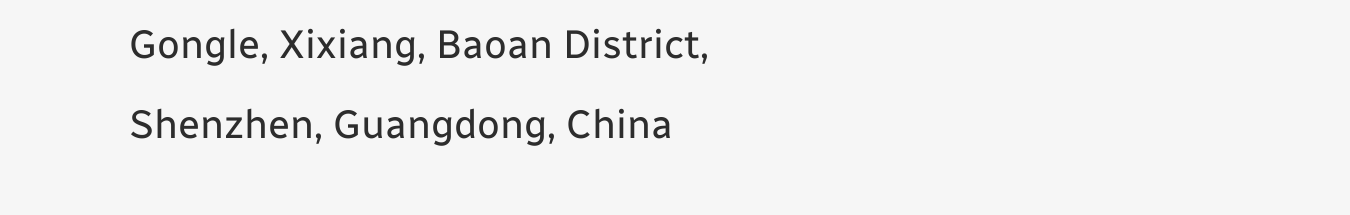Gongle, Xixiang, Baoan District, Shenzhen, Guangdong, China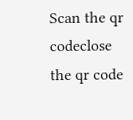Scan the qr codeclose
the qr code